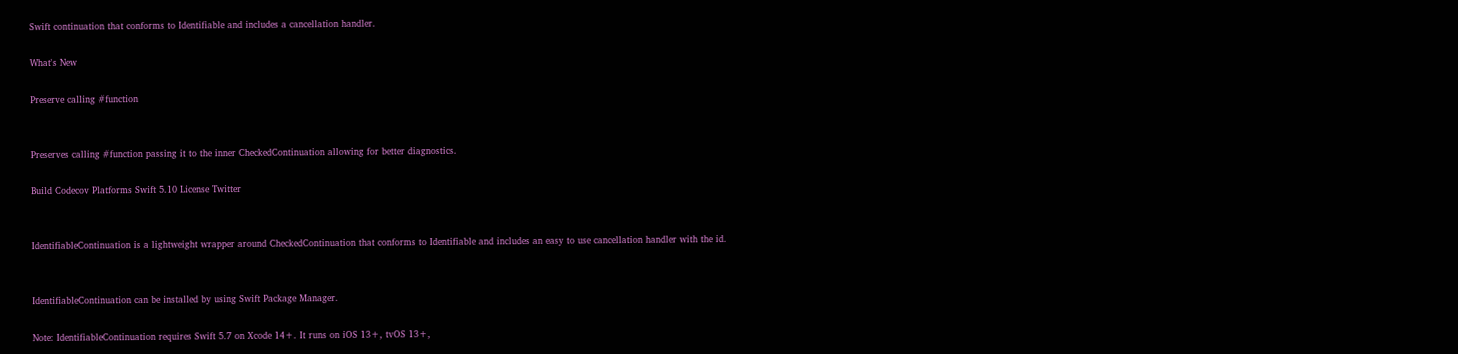Swift continuation that conforms to Identifiable and includes a cancellation handler.

What's New

Preserve calling #function


Preserves calling #function passing it to the inner CheckedContinuation allowing for better diagnostics.

Build Codecov Platforms Swift 5.10 License Twitter


IdentifiableContinuation is a lightweight wrapper around CheckedContinuation that conforms to Identifiable and includes an easy to use cancellation handler with the id.


IdentifiableContinuation can be installed by using Swift Package Manager.

Note: IdentifiableContinuation requires Swift 5.7 on Xcode 14+. It runs on iOS 13+, tvOS 13+,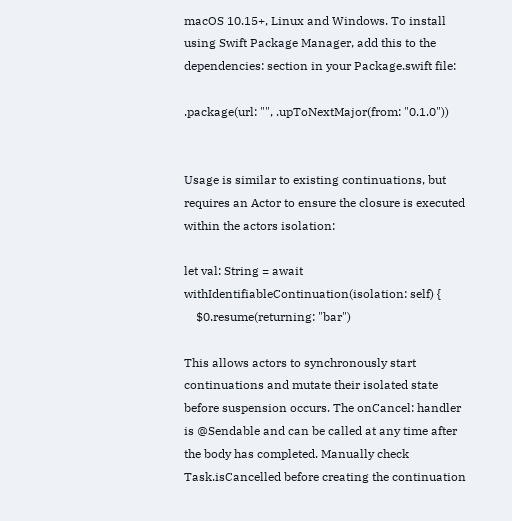macOS 10.15+, Linux and Windows. To install using Swift Package Manager, add this to the dependencies: section in your Package.swift file:

.package(url: "", .upToNextMajor(from: "0.1.0"))


Usage is similar to existing continuations, but requires an Actor to ensure the closure is executed within the actors isolation:

let val: String = await withIdentifiableContinuation(isolation: self) {
    $0.resume(returning: "bar")

This allows actors to synchronously start continuations and mutate their isolated state before suspension occurs. The onCancel: handler is @Sendable and can be called at any time after the body has completed. Manually check Task.isCancelled before creating the continuation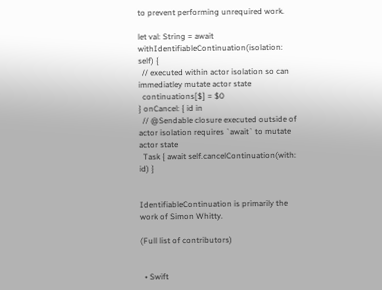to prevent performing unrequired work.

let val: String = await withIdentifiableContinuation(isolation: self) {
  // executed within actor isolation so can immediatley mutate actor state
  continuations[$] = $0
} onCancel: { id in
  // @Sendable closure executed outside of actor isolation requires `await` to mutate actor state
  Task { await self.cancelContinuation(with: id) }


IdentifiableContinuation is primarily the work of Simon Whitty.

(Full list of contributors)


  • Swift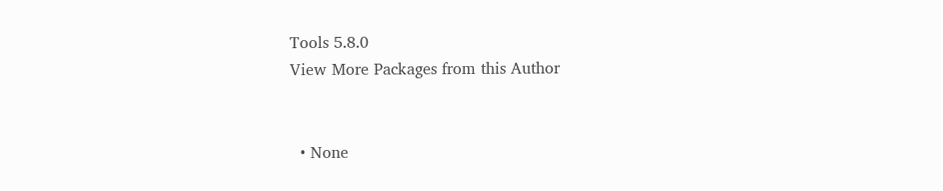Tools 5.8.0
View More Packages from this Author


  • None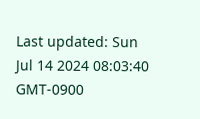Last updated: Sun Jul 14 2024 08:03:40 GMT-0900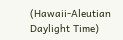(Hawaii-Aleutian Daylight Time)